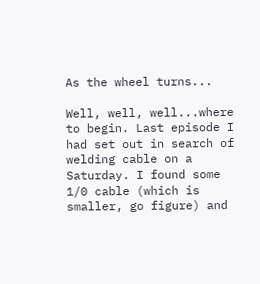As the wheel turns...

Well, well, well...where to begin. Last episode I had set out in search of welding cable on a Saturday. I found some 1/0 cable (which is smaller, go figure) and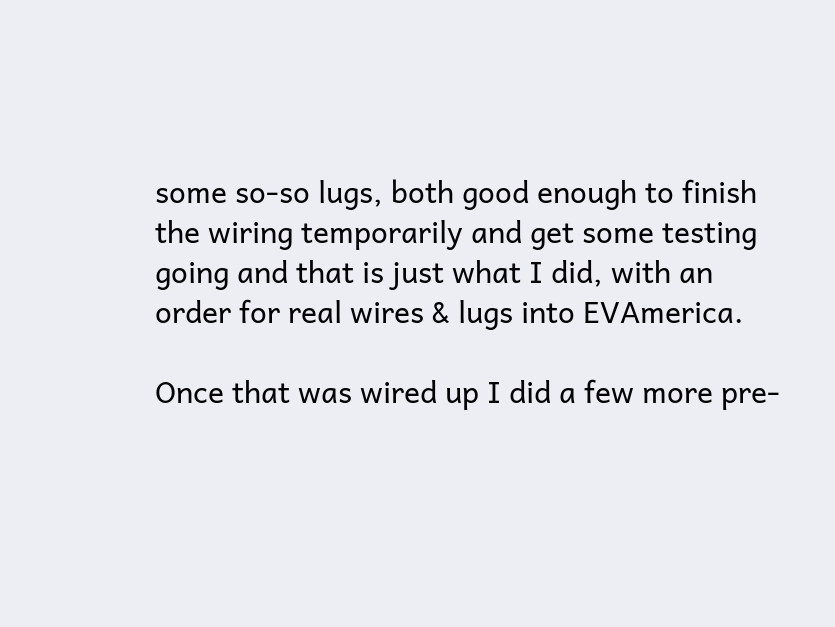some so-so lugs, both good enough to finish the wiring temporarily and get some testing going and that is just what I did, with an order for real wires & lugs into EVAmerica.

Once that was wired up I did a few more pre-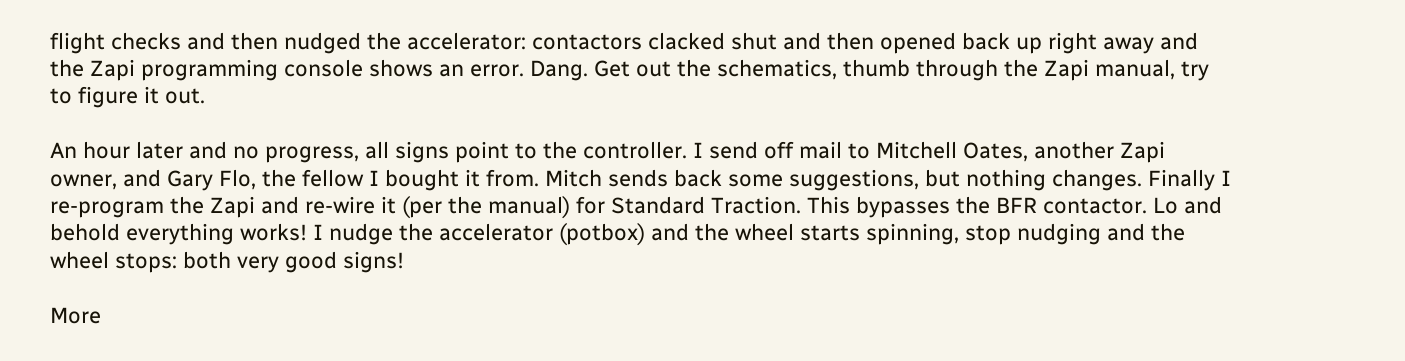flight checks and then nudged the accelerator: contactors clacked shut and then opened back up right away and the Zapi programming console shows an error. Dang. Get out the schematics, thumb through the Zapi manual, try to figure it out.

An hour later and no progress, all signs point to the controller. I send off mail to Mitchell Oates, another Zapi owner, and Gary Flo, the fellow I bought it from. Mitch sends back some suggestions, but nothing changes. Finally I re-program the Zapi and re-wire it (per the manual) for Standard Traction. This bypasses the BFR contactor. Lo and behold everything works! I nudge the accelerator (potbox) and the wheel starts spinning, stop nudging and the wheel stops: both very good signs!

More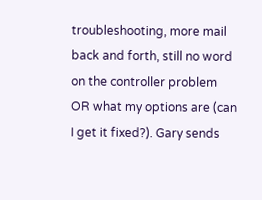troubleshooting, more mail back and forth, still no word on the controller problem OR what my options are (can I get it fixed?). Gary sends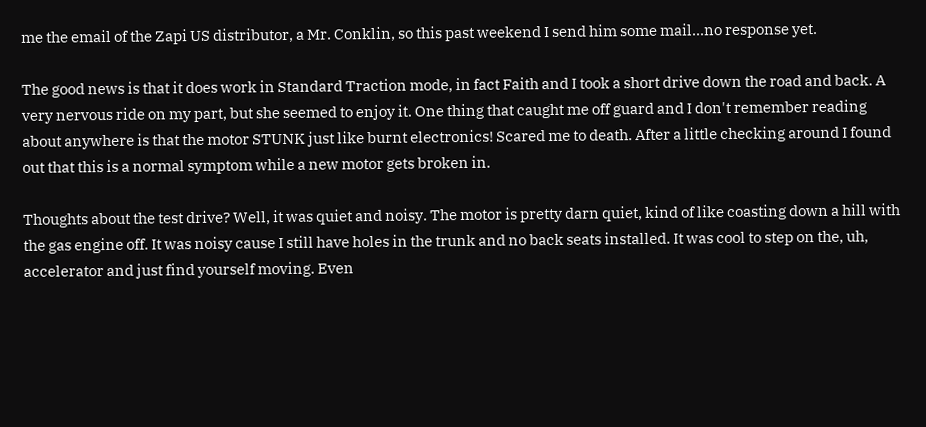me the email of the Zapi US distributor, a Mr. Conklin, so this past weekend I send him some mail...no response yet.

The good news is that it does work in Standard Traction mode, in fact Faith and I took a short drive down the road and back. A very nervous ride on my part, but she seemed to enjoy it. One thing that caught me off guard and I don't remember reading about anywhere is that the motor STUNK just like burnt electronics! Scared me to death. After a little checking around I found out that this is a normal symptom while a new motor gets broken in.

Thoughts about the test drive? Well, it was quiet and noisy. The motor is pretty darn quiet, kind of like coasting down a hill with the gas engine off. It was noisy cause I still have holes in the trunk and no back seats installed. It was cool to step on the, uh, accelerator and just find yourself moving. Even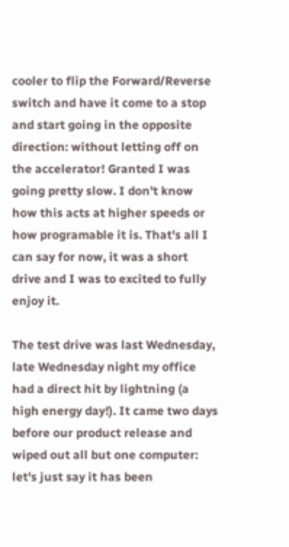cooler to flip the Forward/Reverse switch and have it come to a stop and start going in the opposite direction: without letting off on the accelerator! Granted I was going pretty slow. I don't know how this acts at higher speeds or how programable it is. That's all I can say for now, it was a short drive and I was to excited to fully enjoy it.

The test drive was last Wednesday, late Wednesday night my office had a direct hit by lightning (a high energy day!). It came two days before our product release and wiped out all but one computer: let's just say it has been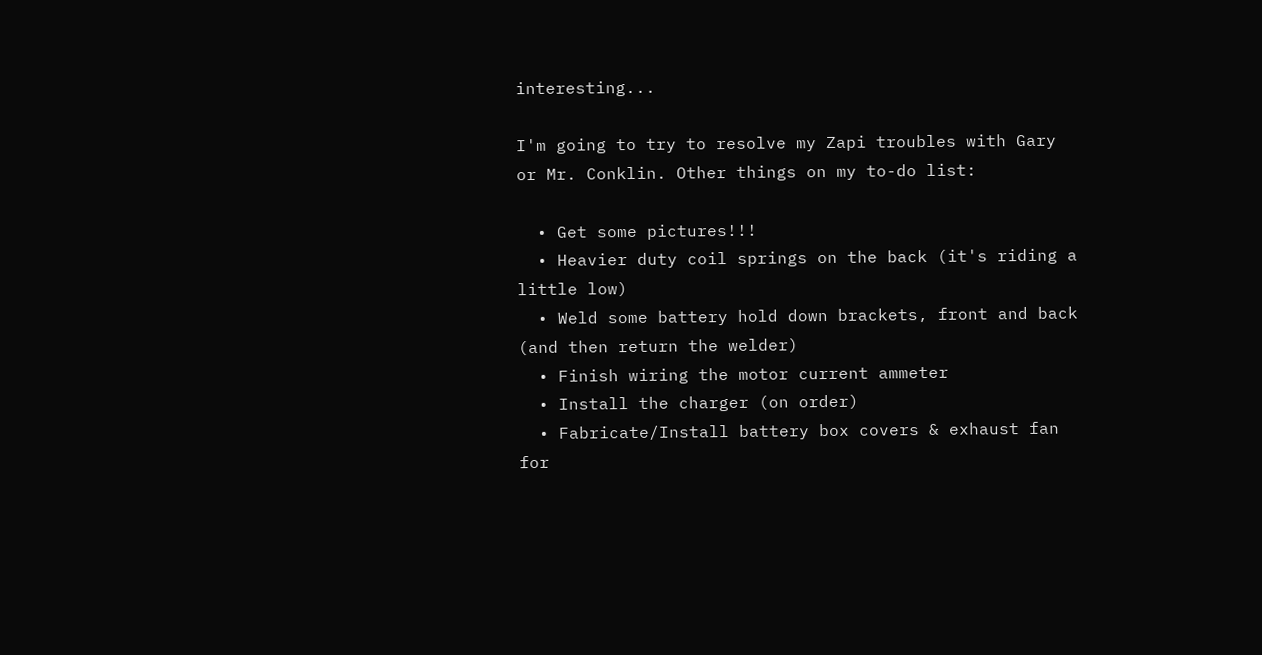interesting...

I'm going to try to resolve my Zapi troubles with Gary or Mr. Conklin. Other things on my to-do list:

  • Get some pictures!!!
  • Heavier duty coil springs on the back (it's riding a little low)
  • Weld some battery hold down brackets, front and back (and then return the welder)
  • Finish wiring the motor current ammeter
  • Install the charger (on order)
  • Fabricate/Install battery box covers & exhaust fan for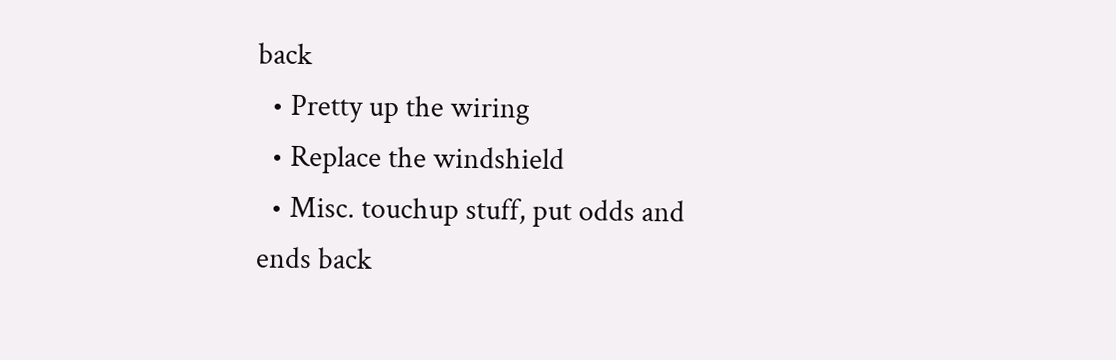back
  • Pretty up the wiring
  • Replace the windshield
  • Misc. touchup stuff, put odds and ends back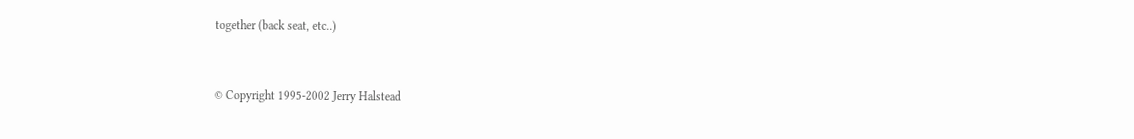together (back seat, etc..)


© Copyright 1995-2002 Jerry Halstead